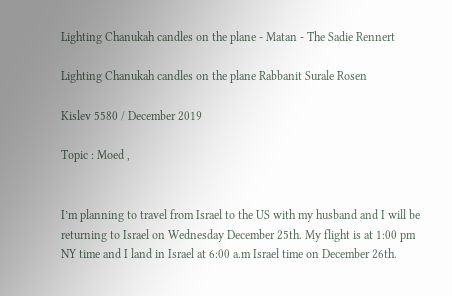Lighting Chanukah candles on the plane - Matan - The Sadie Rennert

Lighting Chanukah candles on the plane Rabbanit Surale Rosen

Kislev 5580 / December 2019

Topic : Moed ,


I’m planning to travel from Israel to the US with my husband and I will be returning to Israel on Wednesday December 25th. My flight is at 1:00 pm NY time and I land in Israel at 6:00 a.m Israel time on December 26th.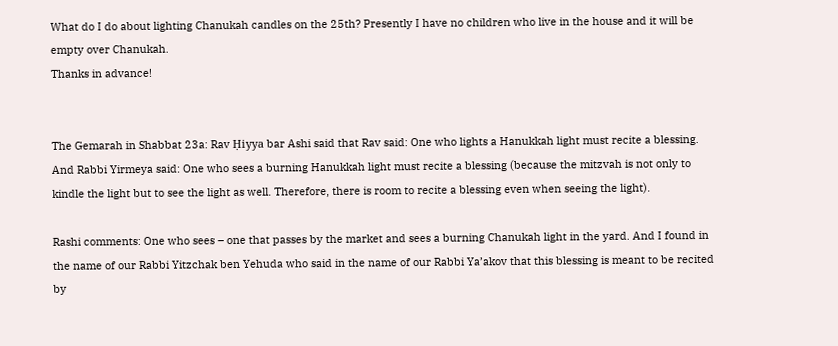What do I do about lighting Chanukah candles on the 25th? Presently I have no children who live in the house and it will be empty over Chanukah.
Thanks in advance!


The Gemarah in Shabbat 23a: Rav Ḥiyya bar Ashi said that Rav said: One who lights a Hanukkah light must recite a blessing. And Rabbi Yirmeya said: One who sees a burning Hanukkah light must recite a blessing (because the mitzvah is not only to kindle the light but to see the light as well. Therefore, there is room to recite a blessing even when seeing the light).

Rashi comments: One who sees – one that passes by the market and sees a burning Chanukah light in the yard. And I found in the name of our Rabbi Yitzchak ben Yehuda who said in the name of our Rabbi Ya’akov that this blessing is meant to be recited by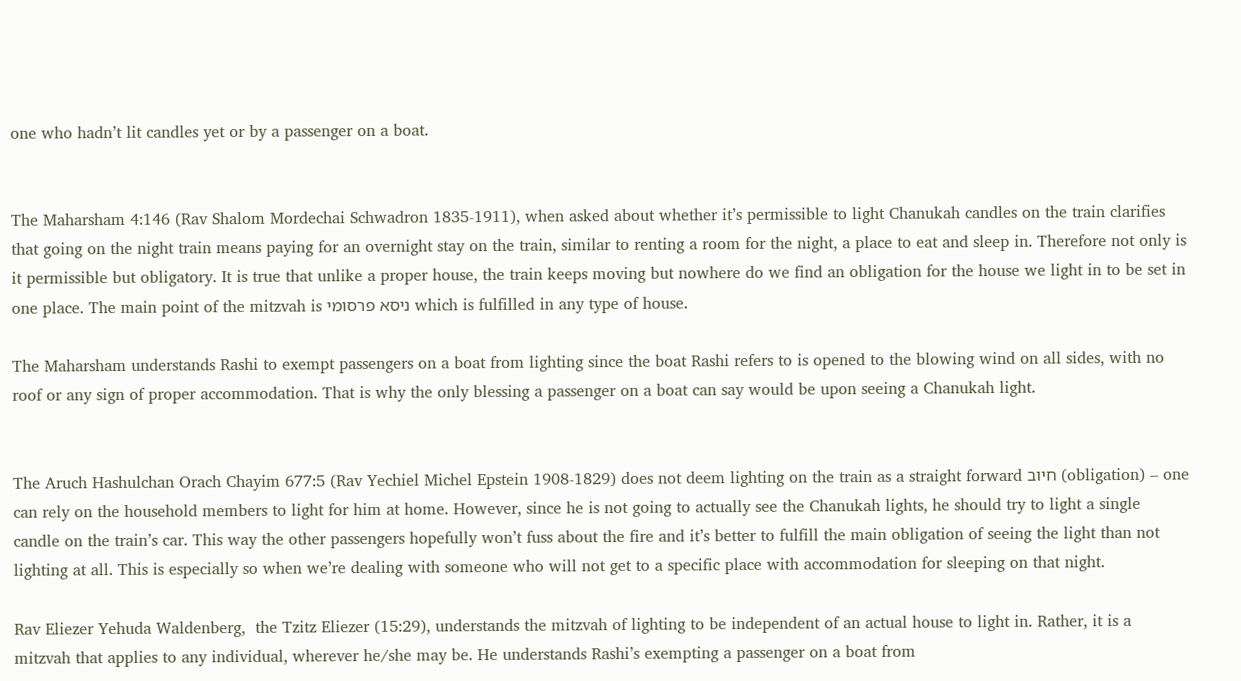one who hadn’t lit candles yet or by a passenger on a boat.


The Maharsham 4:146 (Rav Shalom Mordechai Schwadron 1835-1911), when asked about whether it’s permissible to light Chanukah candles on the train clarifies that going on the night train means paying for an overnight stay on the train, similar to renting a room for the night, a place to eat and sleep in. Therefore not only is it permissible but obligatory. It is true that unlike a proper house, the train keeps moving but nowhere do we find an obligation for the house we light in to be set in one place. The main point of the mitzvah is ניסא פרסומי which is fulfilled in any type of house.

The Maharsham understands Rashi to exempt passengers on a boat from lighting since the boat Rashi refers to is opened to the blowing wind on all sides, with no roof or any sign of proper accommodation. That is why the only blessing a passenger on a boat can say would be upon seeing a Chanukah light.


The Aruch Hashulchan Orach Chayim 677:5 (Rav Yechiel Michel Epstein 1908-1829) does not deem lighting on the train as a straight forward חיוב (obligation) – one can rely on the household members to light for him at home. However, since he is not going to actually see the Chanukah lights, he should try to light a single candle on the train’s car. This way the other passengers hopefully won’t fuss about the fire and it’s better to fulfill the main obligation of seeing the light than not lighting at all. This is especially so when we’re dealing with someone who will not get to a specific place with accommodation for sleeping on that night.

Rav Eliezer Yehuda Waldenberg,  the Tzitz Eliezer (15:29), understands the mitzvah of lighting to be independent of an actual house to light in. Rather, it is a mitzvah that applies to any individual, wherever he/she may be. He understands Rashi’s exempting a passenger on a boat from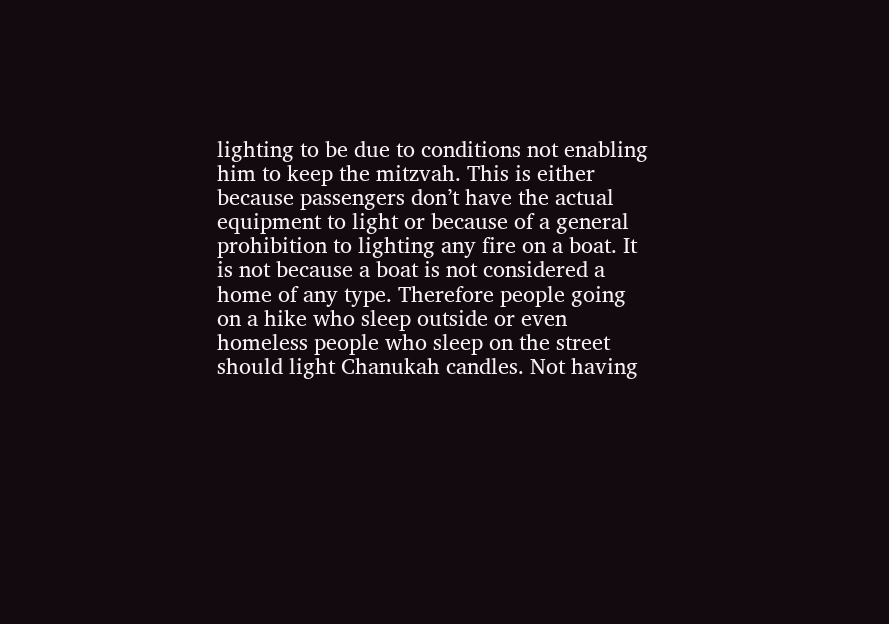lighting to be due to conditions not enabling him to keep the mitzvah. This is either because passengers don’t have the actual equipment to light or because of a general prohibition to lighting any fire on a boat. It is not because a boat is not considered a home of any type. Therefore people going on a hike who sleep outside or even homeless people who sleep on the street should light Chanukah candles. Not having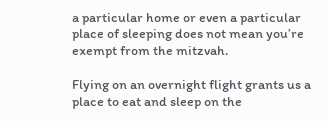a particular home or even a particular place of sleeping does not mean you’re exempt from the mitzvah.

Flying on an overnight flight grants us a place to eat and sleep on the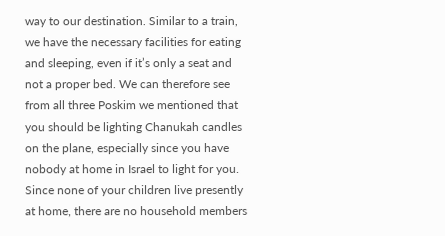way to our destination. Similar to a train, we have the necessary facilities for eating and sleeping, even if it’s only a seat and not a proper bed. We can therefore see from all three Poskim we mentioned that you should be lighting Chanukah candles on the plane, especially since you have nobody at home in Israel to light for you. Since none of your children live presently at home, there are no household members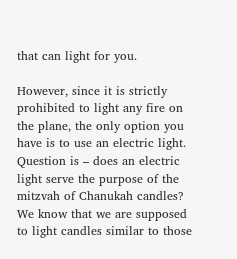that can light for you.

However, since it is strictly prohibited to light any fire on the plane, the only option you have is to use an electric light. Question is – does an electric light serve the purpose of the mitzvah of Chanukah candles? We know that we are supposed to light candles similar to those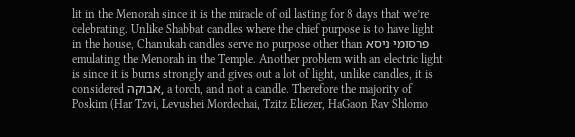lit in the Menorah since it is the miracle of oil lasting for 8 days that we’re celebrating. Unlike Shabbat candles where the chief purpose is to have light in the house, Chanukah candles serve no purpose other than פרסומי ניסא  emulating the Menorah in the Temple. Another problem with an electric light is since it is burns strongly and gives out a lot of light, unlike candles, it is considered אבוקה, a torch, and not a candle. Therefore the majority of Poskim (Har Tzvi, Levushei Mordechai, Tzitz Eliezer, HaGaon Rav Shlomo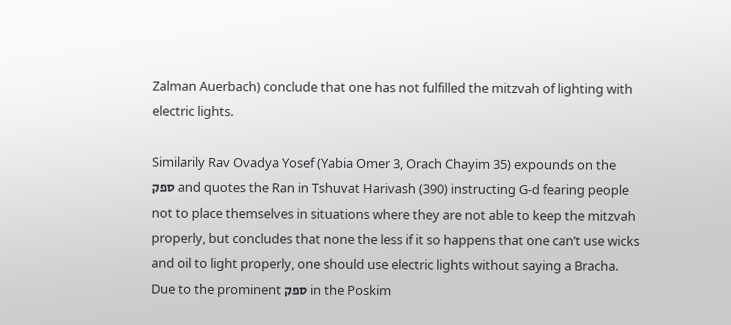Zalman Auerbach) conclude that one has not fulfilled the mitzvah of lighting with electric lights.

Similarily Rav Ovadya Yosef (Yabia Omer 3, Orach Chayim 35) expounds on the ספק and quotes the Ran in Tshuvat Harivash (390) instructing G-d fearing people not to place themselves in situations where they are not able to keep the mitzvah properly, but concludes that none the less if it so happens that one can’t use wicks and oil to light properly, one should use electric lights without saying a Bracha. Due to the prominent ספק in the Poskim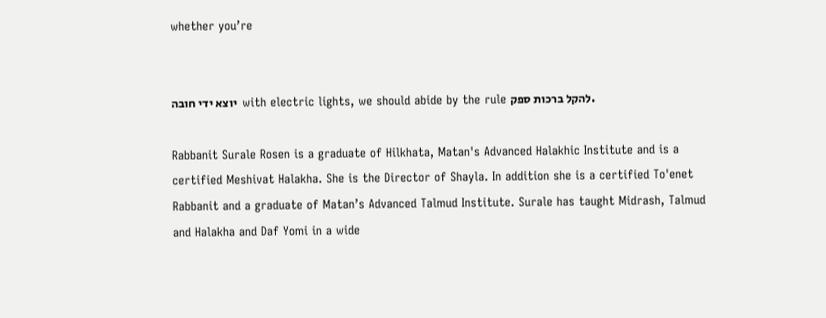whether you’re


יוצא ידי חובה  with electric lights, we should abide by the rule להקל ברכות ספק.

Rabbanit Surale Rosen is a graduate of Hilkhata, Matan's Advanced Halakhic Institute and is a certified Meshivat Halakha. She is the Director of Shayla. In addition she is a certified To'enet Rabbanit and a graduate of Matan’s Advanced Talmud Institute. Surale has taught Midrash, Talmud and Halakha and Daf Yomi in a wide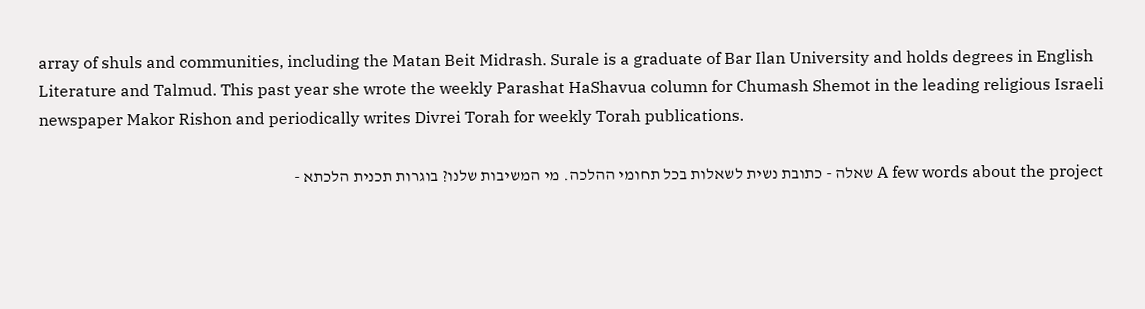array of shuls and communities, including the Matan Beit Midrash. Surale is a graduate of Bar Ilan University and holds degrees in English Literature and Talmud. This past year she wrote the weekly Parashat HaShavua column for Chumash Shemot in the leading religious Israeli newspaper Makor Rishon and periodically writes Divrei Torah for weekly Torah publications.

A few words about the project שאלה - כתובת נשית לשאלות בכל תחומי ההלכה. מי המשיבות שלנו? בוגרות תכנית הלכתא -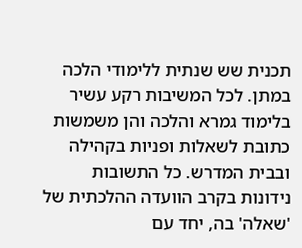תכנית שש שנתית ללימודי הלכה במתן. לכל המשיבות רקע עשיר בלימוד גמרא והלכה והן משמשות כתובת לשאלות ופניות בקהילה ובבית המדרש. כל התשובות נידונות בקרב הוועדה ההלכתית של 'שאלה' בה, יחד עם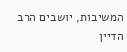המשיבות, יושבים הרב הדיין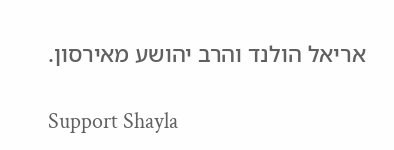אריאל הולנד והרב יהושע מאירסון.

Support Shayla